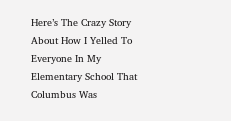Here’s The Crazy Story About How I Yelled To Everyone In My Elementary School That Columbus Was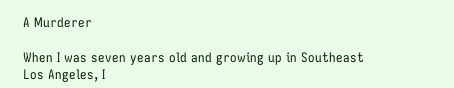A Murderer

When I was seven years old and growing up in Southeast Los Angeles, I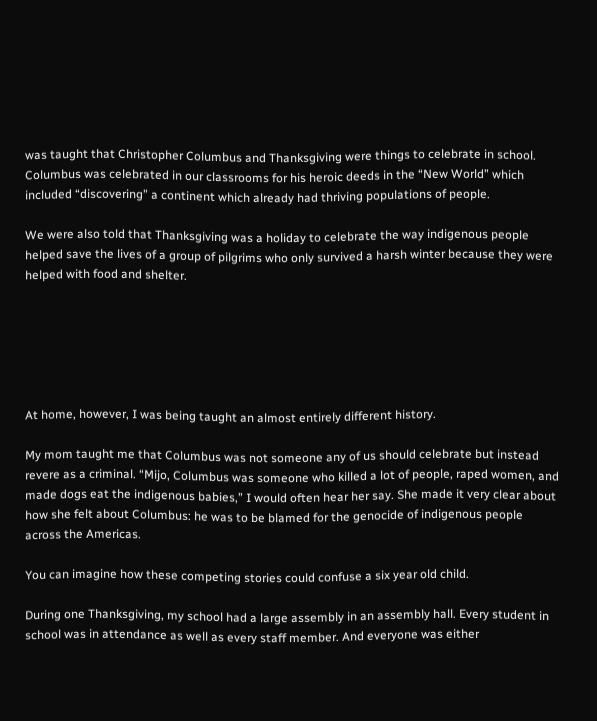was taught that Christopher Columbus and Thanksgiving were things to celebrate in school. Columbus was celebrated in our classrooms for his heroic deeds in the “New World” which included “discovering” a continent which already had thriving populations of people.

We were also told that Thanksgiving was a holiday to celebrate the way indigenous people helped save the lives of a group of pilgrims who only survived a harsh winter because they were helped with food and shelter.






At home, however, I was being taught an almost entirely different history.

My mom taught me that Columbus was not someone any of us should celebrate but instead revere as a criminal. “Mijo, Columbus was someone who killed a lot of people, raped women, and made dogs eat the indigenous babies,” I would often hear her say. She made it very clear about how she felt about Columbus: he was to be blamed for the genocide of indigenous people across the Americas.

You can imagine how these competing stories could confuse a six year old child.

During one Thanksgiving, my school had a large assembly in an assembly hall. Every student in school was in attendance as well as every staff member. And everyone was either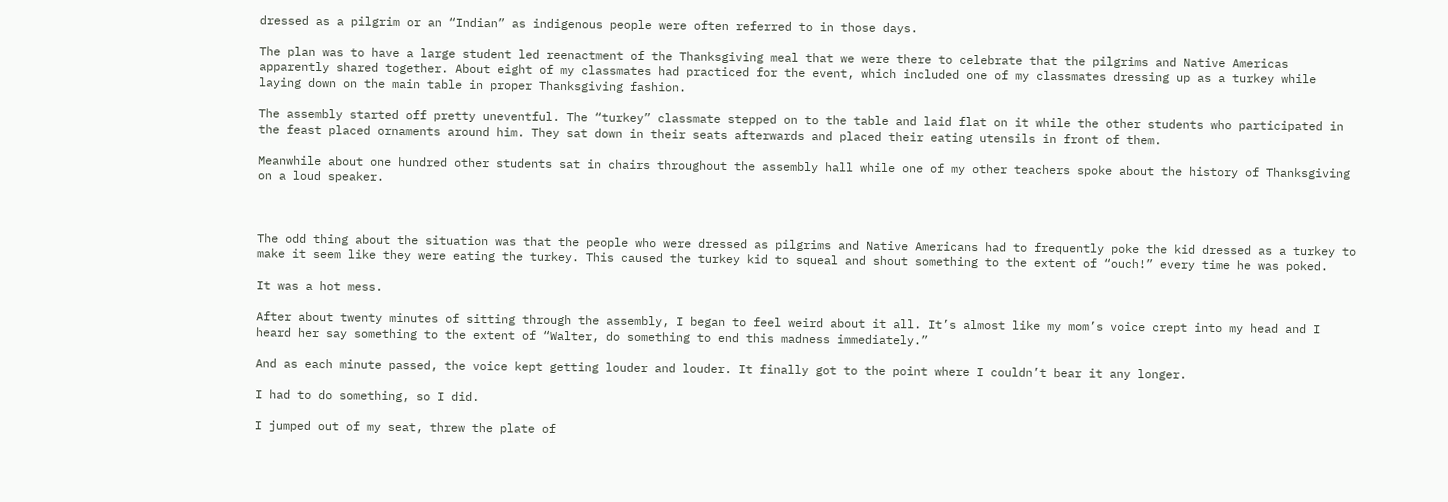dressed as a pilgrim or an “Indian” as indigenous people were often referred to in those days.

The plan was to have a large student led reenactment of the Thanksgiving meal that we were there to celebrate that the pilgrims and Native Americas apparently shared together. About eight of my classmates had practiced for the event, which included one of my classmates dressing up as a turkey while laying down on the main table in proper Thanksgiving fashion.

The assembly started off pretty uneventful. The “turkey” classmate stepped on to the table and laid flat on it while the other students who participated in the feast placed ornaments around him. They sat down in their seats afterwards and placed their eating utensils in front of them.

Meanwhile about one hundred other students sat in chairs throughout the assembly hall while one of my other teachers spoke about the history of Thanksgiving on a loud speaker.



The odd thing about the situation was that the people who were dressed as pilgrims and Native Americans had to frequently poke the kid dressed as a turkey to make it seem like they were eating the turkey. This caused the turkey kid to squeal and shout something to the extent of “ouch!” every time he was poked.

It was a hot mess.

After about twenty minutes of sitting through the assembly, I began to feel weird about it all. It’s almost like my mom’s voice crept into my head and I heard her say something to the extent of “Walter, do something to end this madness immediately.”

And as each minute passed, the voice kept getting louder and louder. It finally got to the point where I couldn’t bear it any longer.

I had to do something, so I did.

I jumped out of my seat, threw the plate of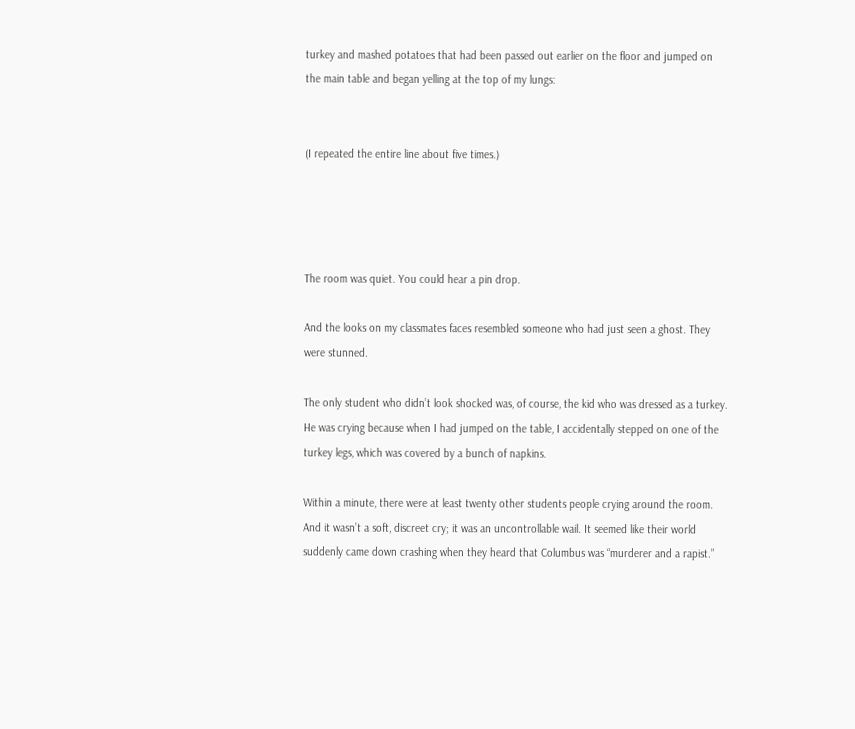turkey and mashed potatoes that had been passed out earlier on the floor and jumped on the main table and began yelling at the top of my lungs:


(I repeated the entire line about five times.)




The room was quiet. You could hear a pin drop.

And the looks on my classmates faces resembled someone who had just seen a ghost. They were stunned.

The only student who didn’t look shocked was, of course, the kid who was dressed as a turkey. He was crying because when I had jumped on the table, I accidentally stepped on one of the turkey legs, which was covered by a bunch of napkins.

Within a minute, there were at least twenty other students people crying around the room. And it wasn’t a soft, discreet cry; it was an uncontrollable wail. It seemed like their world suddenly came down crashing when they heard that Columbus was “murderer and a rapist.”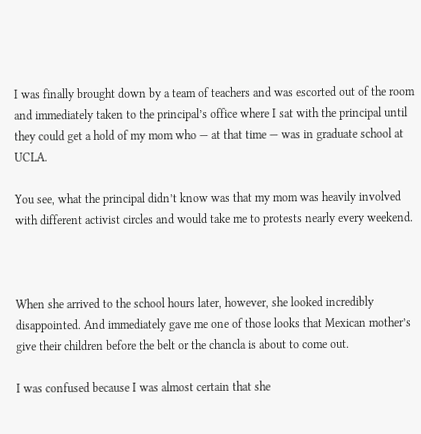I was finally brought down by a team of teachers and was escorted out of the room and immediately taken to the principal’s office where I sat with the principal until they could get a hold of my mom who — at that time — was in graduate school at UCLA.

You see, what the principal didn’t know was that my mom was heavily involved with different activist circles and would take me to protests nearly every weekend.



When she arrived to the school hours later, however, she looked incredibly disappointed. And immediately gave me one of those looks that Mexican mother’s give their children before the belt or the chancla is about to come out.

I was confused because I was almost certain that she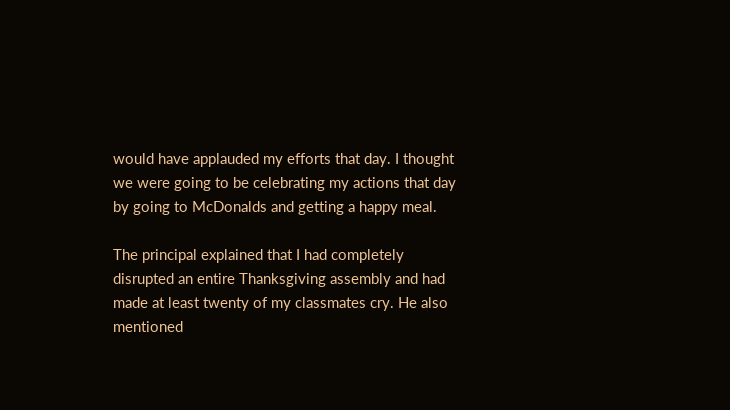would have applauded my efforts that day. I thought we were going to be celebrating my actions that day by going to McDonalds and getting a happy meal.

The principal explained that I had completely disrupted an entire Thanksgiving assembly and had made at least twenty of my classmates cry. He also mentioned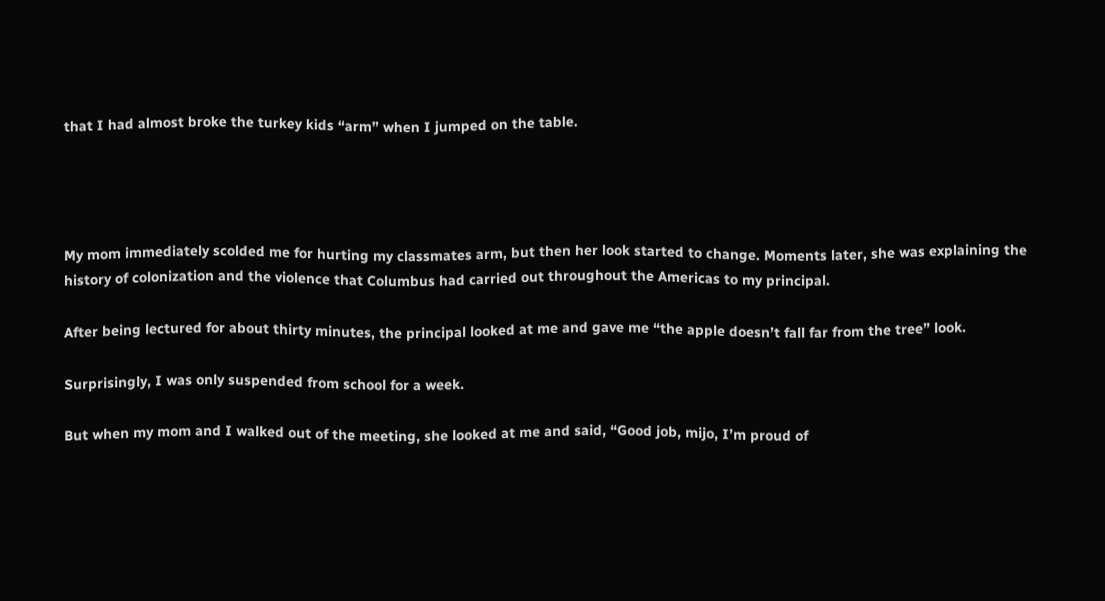that I had almost broke the turkey kids “arm” when I jumped on the table.




My mom immediately scolded me for hurting my classmates arm, but then her look started to change. Moments later, she was explaining the history of colonization and the violence that Columbus had carried out throughout the Americas to my principal.

After being lectured for about thirty minutes, the principal looked at me and gave me “the apple doesn’t fall far from the tree” look.

Surprisingly, I was only suspended from school for a week.

But when my mom and I walked out of the meeting, she looked at me and said, “Good job, mijo, I’m proud of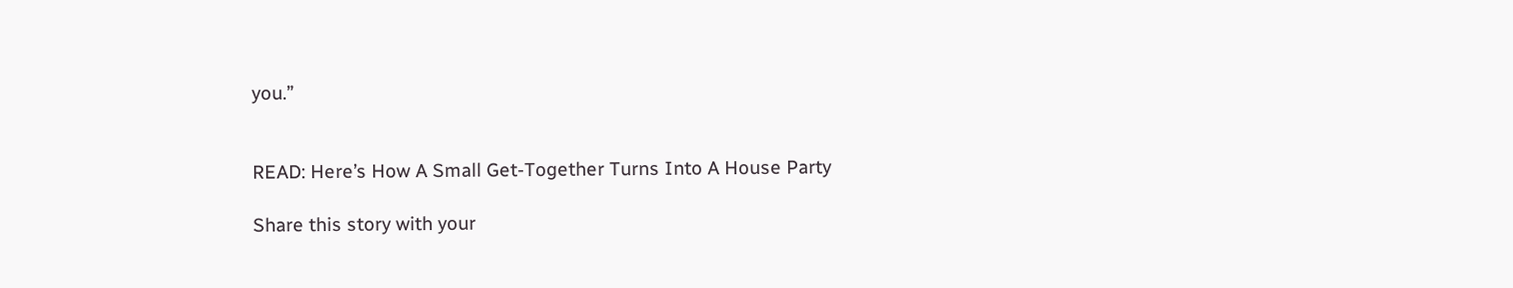you.”


READ: Here’s How A Small Get-Together Turns Into A House Party

Share this story with your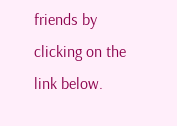friends by clicking on the link below.